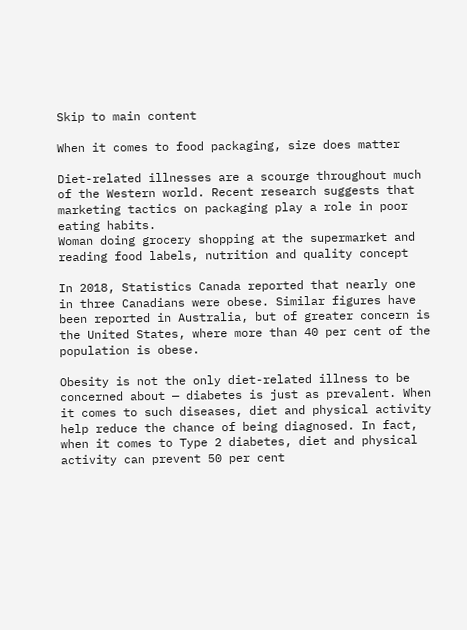Skip to main content

When it comes to food packaging, size does matter

Diet-related illnesses are a scourge throughout much of the Western world. Recent research suggests that marketing tactics on packaging play a role in poor eating habits.
Woman doing grocery shopping at the supermarket and reading food labels, nutrition and quality concept

In 2018, Statistics Canada reported that nearly one in three Canadians were obese. Similar figures have been reported in Australia, but of greater concern is the United States, where more than 40 per cent of the population is obese.

Obesity is not the only diet-related illness to be concerned about — diabetes is just as prevalent. When it comes to such diseases, diet and physical activity help reduce the chance of being diagnosed. In fact, when it comes to Type 2 diabetes, diet and physical activity can prevent 50 per cent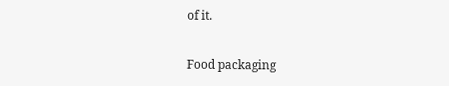of it.

Food packaging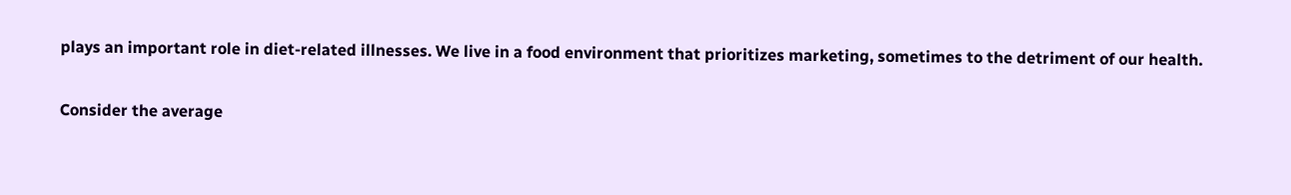plays an important role in diet-related illnesses. We live in a food environment that prioritizes marketing, sometimes to the detriment of our health.

Consider the average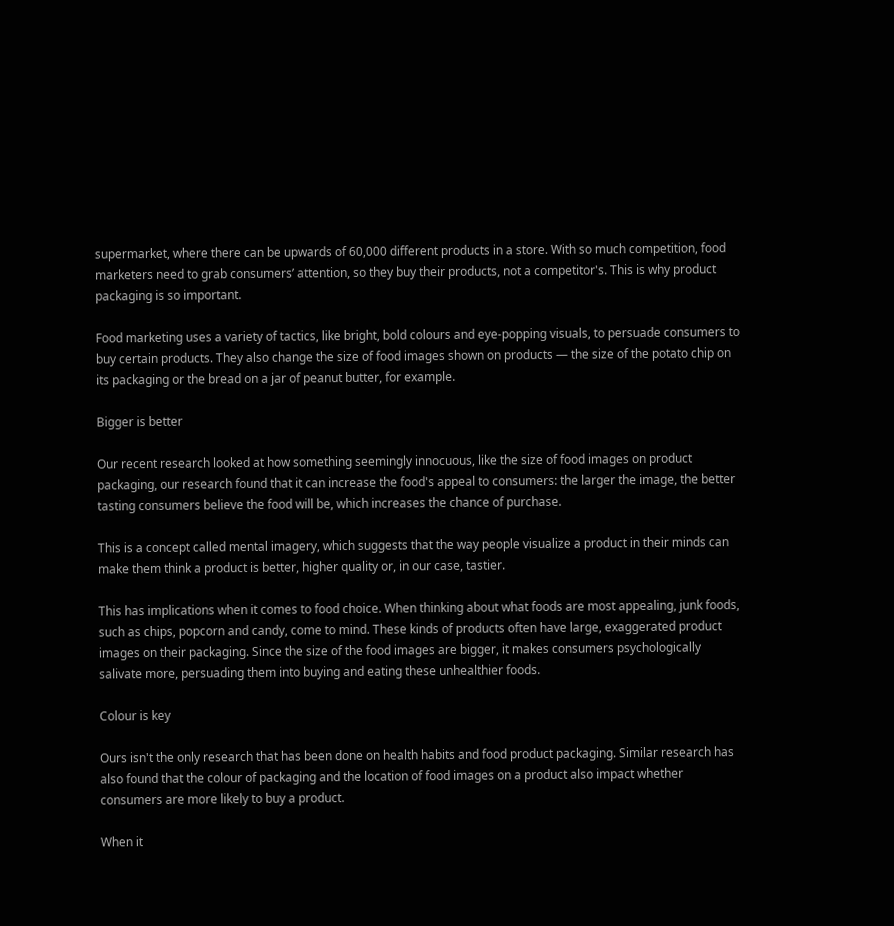supermarket, where there can be upwards of 60,000 different products in a store. With so much competition, food marketers need to grab consumers’ attention, so they buy their products, not a competitor's. This is why product packaging is so important.

Food marketing uses a variety of tactics, like bright, bold colours and eye-popping visuals, to persuade consumers to buy certain products. They also change the size of food images shown on products — the size of the potato chip on its packaging or the bread on a jar of peanut butter, for example.

Bigger is better

Our recent research looked at how something seemingly innocuous, like the size of food images on product packaging, our research found that it can increase the food's appeal to consumers: the larger the image, the better tasting consumers believe the food will be, which increases the chance of purchase.

This is a concept called mental imagery, which suggests that the way people visualize a product in their minds can make them think a product is better, higher quality or, in our case, tastier.

This has implications when it comes to food choice. When thinking about what foods are most appealing, junk foods, such as chips, popcorn and candy, come to mind. These kinds of products often have large, exaggerated product images on their packaging. Since the size of the food images are bigger, it makes consumers psychologically salivate more, persuading them into buying and eating these unhealthier foods.

Colour is key

Ours isn't the only research that has been done on health habits and food product packaging. Similar research has also found that the colour of packaging and the location of food images on a product also impact whether consumers are more likely to buy a product.

When it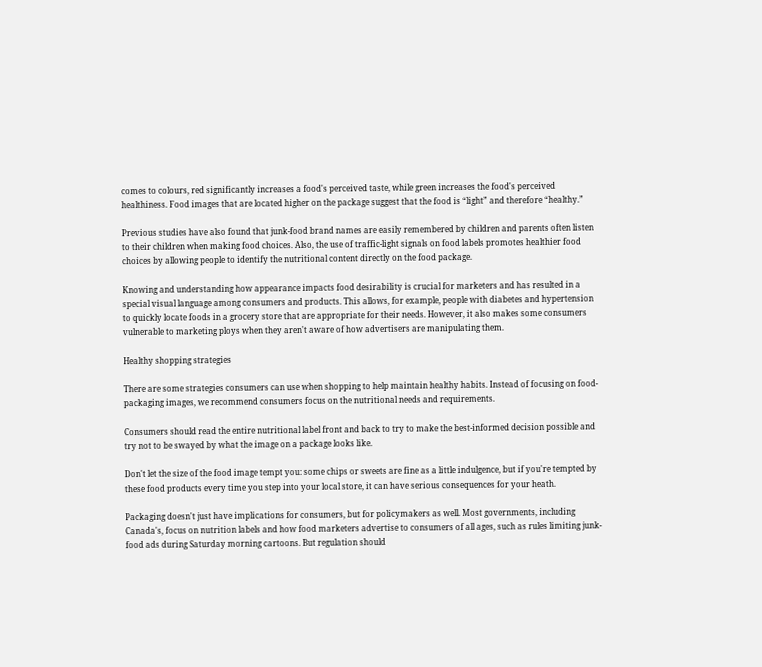comes to colours, red significantly increases a food's perceived taste, while green increases the food's perceived healthiness. Food images that are located higher on the package suggest that the food is “light” and therefore “healthy.”

Previous studies have also found that junk-food brand names are easily remembered by children and parents often listen to their children when making food choices. Also, the use of traffic-light signals on food labels promotes healthier food choices by allowing people to identify the nutritional content directly on the food package.

Knowing and understanding how appearance impacts food desirability is crucial for marketers and has resulted in a special visual language among consumers and products. This allows, for example, people with diabetes and hypertension to quickly locate foods in a grocery store that are appropriate for their needs. However, it also makes some consumers vulnerable to marketing ploys when they aren't aware of how advertisers are manipulating them.

Healthy shopping strategies

There are some strategies consumers can use when shopping to help maintain healthy habits. Instead of focusing on food-packaging images, we recommend consumers focus on the nutritional needs and requirements.

Consumers should read the entire nutritional label front and back to try to make the best-informed decision possible and try not to be swayed by what the image on a package looks like.

Don't let the size of the food image tempt you: some chips or sweets are fine as a little indulgence, but if you're tempted by these food products every time you step into your local store, it can have serious consequences for your heath.

Packaging doesn't just have implications for consumers, but for policymakers as well. Most governments, including Canada's, focus on nutrition labels and how food marketers advertise to consumers of all ages, such as rules limiting junk-food ads during Saturday morning cartoons. But regulation should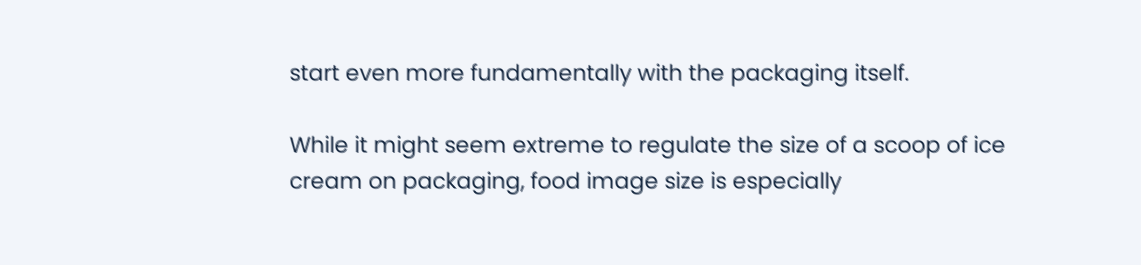start even more fundamentally with the packaging itself.

While it might seem extreme to regulate the size of a scoop of ice cream on packaging, food image size is especially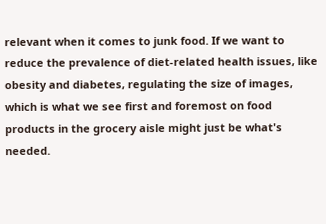relevant when it comes to junk food. If we want to reduce the prevalence of diet-related health issues, like obesity and diabetes, regulating the size of images, which is what we see first and foremost on food products in the grocery aisle might just be what's needed.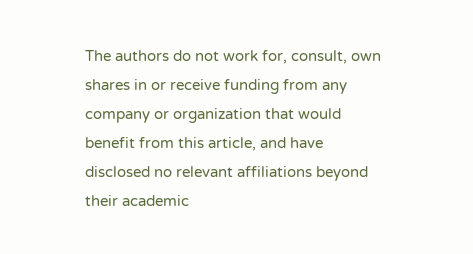The authors do not work for, consult, own shares in or receive funding from any company or organization that would benefit from this article, and have disclosed no relevant affiliations beyond their academic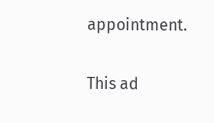appointment.

This ad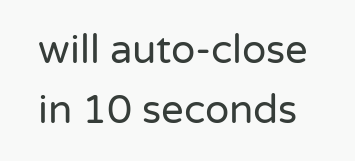will auto-close in 10 seconds